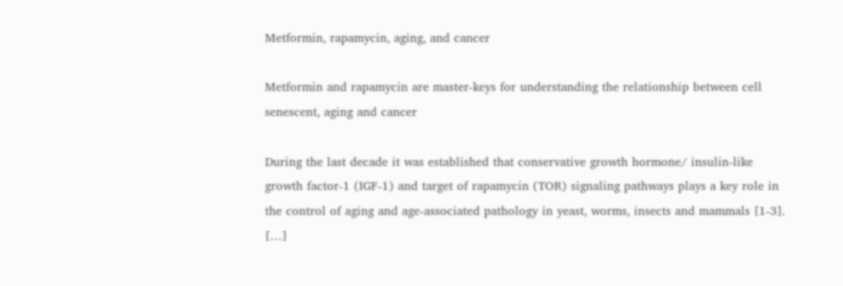Metformin, rapamycin, aging, and cancer

Metformin and rapamycin are master-keys for understanding the relationship between cell senescent, aging and cancer

During the last decade it was established that conservative growth hormone/ insulin-like growth factor-1 (IGF-1) and target of rapamycin (TOR) signaling pathways plays a key role in the control of aging and age-associated pathology in yeast, worms, insects and mammals [1-3]. […]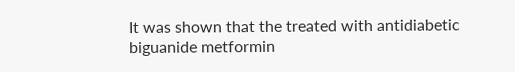It was shown that the treated with antidiabetic biguanide metformin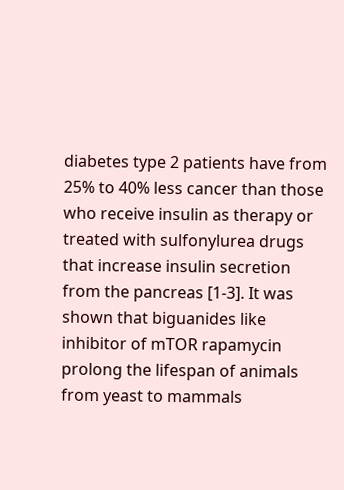diabetes type 2 patients have from 25% to 40% less cancer than those who receive insulin as therapy or treated with sulfonylurea drugs that increase insulin secretion from the pancreas [1-3]. It was shown that biguanides like inhibitor of mTOR rapamycin prolong the lifespan of animals from yeast to mammals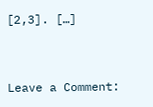[2,3]. […]


Leave a Comment: